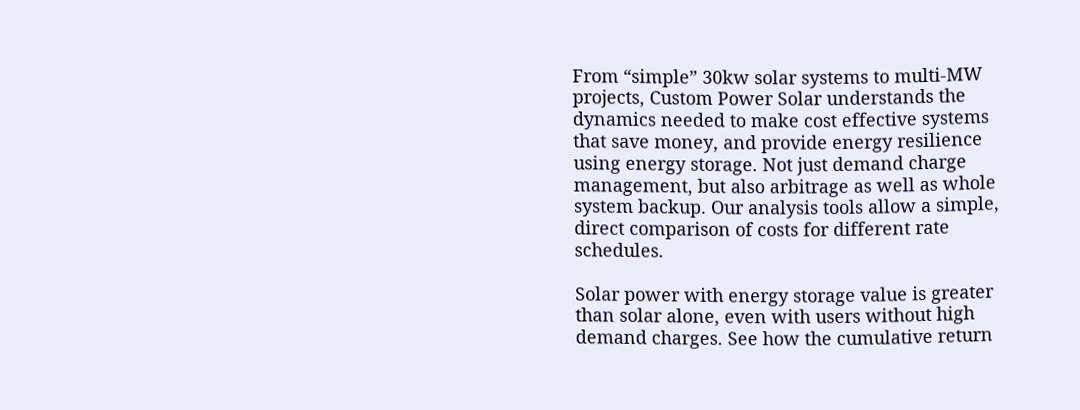From “simple” 30kw solar systems to multi-MW projects, Custom Power Solar understands the dynamics needed to make cost effective systems that save money, and provide energy resilience using energy storage. Not just demand charge management, but also arbitrage as well as whole system backup. Our analysis tools allow a simple, direct comparison of costs for different rate schedules.

Solar power with energy storage value is greater than solar alone, even with users without high demand charges. See how the cumulative return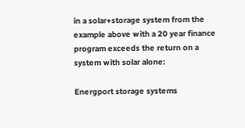in a solar+storage system from the example above with a 20 year finance program exceeds the return on a system with solar alone:

Energport storage systems